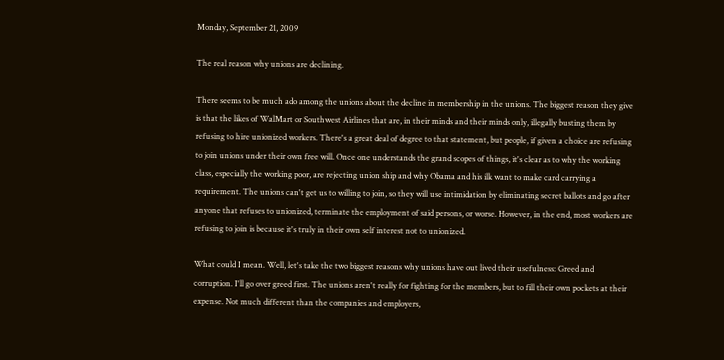Monday, September 21, 2009

The real reason why unions are declining.

There seems to be much ado among the unions about the decline in membership in the unions. The biggest reason they give is that the likes of WalMart or Southwest Airlines that are, in their minds and their minds only, illegally busting them by refusing to hire unionized workers. There's a great deal of degree to that statement, but people, if given a choice are refusing to join unions under their own free will. Once one understands the grand scopes of things, it's clear as to why the working class, especially the working poor, are rejecting union ship and why Obama and his ilk want to make card carrying a requirement. The unions can't get us to willing to join, so they will use intimidation by eliminating secret ballots and go after anyone that refuses to unionized, terminate the employment of said persons, or worse. However, in the end, most workers are refusing to join is because it's truly in their own self interest not to unionized.

What could I mean. Well, let's take the two biggest reasons why unions have out lived their usefulness: Greed and corruption. I'll go over greed first. The unions aren't really for fighting for the members, but to fill their own pockets at their expense. Not much different than the companies and employers,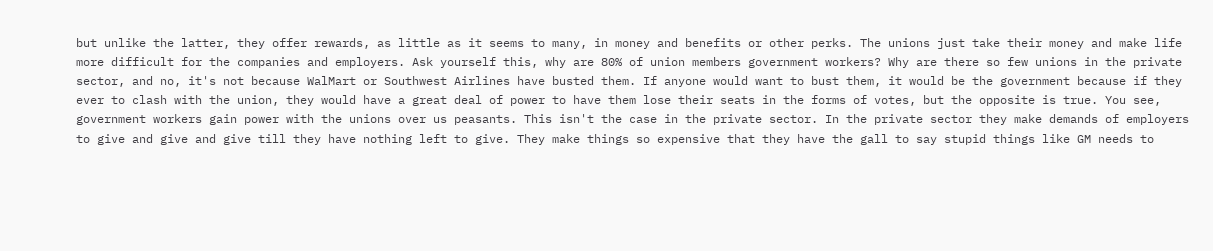but unlike the latter, they offer rewards, as little as it seems to many, in money and benefits or other perks. The unions just take their money and make life more difficult for the companies and employers. Ask yourself this, why are 80% of union members government workers? Why are there so few unions in the private sector, and no, it's not because WalMart or Southwest Airlines have busted them. If anyone would want to bust them, it would be the government because if they ever to clash with the union, they would have a great deal of power to have them lose their seats in the forms of votes, but the opposite is true. You see, government workers gain power with the unions over us peasants. This isn't the case in the private sector. In the private sector they make demands of employers to give and give and give till they have nothing left to give. They make things so expensive that they have the gall to say stupid things like GM needs to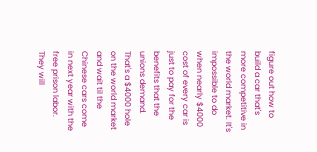figure out how to build a car that's more competitive in the world market. It's impossible to do when nearly $4000 cost of every car is just to pay for the benefits that the unions demand. That's a $4000 hole on the world market and wait til the Chinese cars come in next year with the free prison labor. They will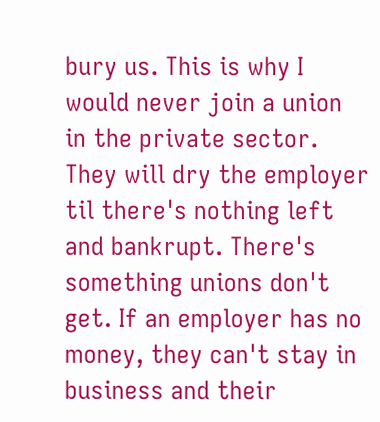bury us. This is why I would never join a union in the private sector. They will dry the employer til there's nothing left and bankrupt. There's something unions don't get. If an employer has no money, they can't stay in business and their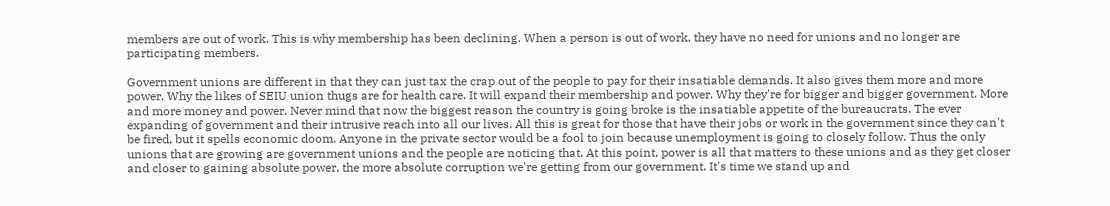members are out of work. This is why membership has been declining. When a person is out of work, they have no need for unions and no longer are participating members.

Government unions are different in that they can just tax the crap out of the people to pay for their insatiable demands. It also gives them more and more power. Why the likes of SEIU union thugs are for health care. It will expand their membership and power. Why they're for bigger and bigger government. More and more money and power. Never mind that now the biggest reason the country is going broke is the insatiable appetite of the bureaucrats. The ever expanding of government and their intrusive reach into all our lives. All this is great for those that have their jobs or work in the government since they can't be fired, but it spells economic doom. Anyone in the private sector would be a fool to join because unemployment is going to closely follow. Thus the only unions that are growing are government unions and the people are noticing that. At this point, power is all that matters to these unions and as they get closer and closer to gaining absolute power, the more absolute corruption we're getting from our government. It's time we stand up and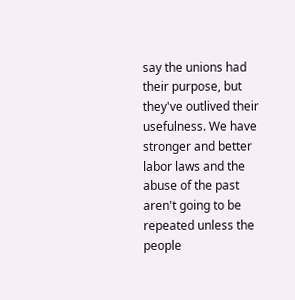say the unions had their purpose, but they've outlived their usefulness. We have stronger and better labor laws and the abuse of the past aren't going to be repeated unless the people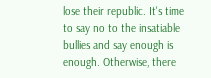lose their republic. It's time to say no to the insatiable bullies and say enough is enough. Otherwise, there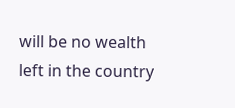will be no wealth left in the country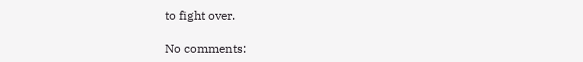to fight over.

No comments: